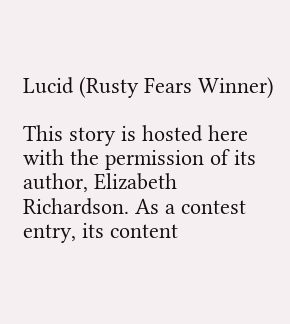Lucid (Rusty Fears Winner)

This story is hosted here with the permission of its author, Elizabeth Richardson. As a contest entry, its content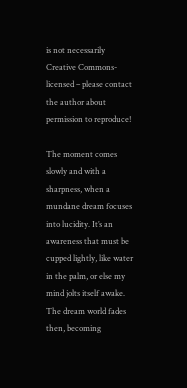is not necessarily Creative Commons-licensed – please contact the author about permission to reproduce!

The moment comes slowly and with a sharpness, when a mundane dream focuses into lucidity. It’s an awareness that must be cupped lightly, like water in the palm, or else my mind jolts itself awake. The dream world fades then, becoming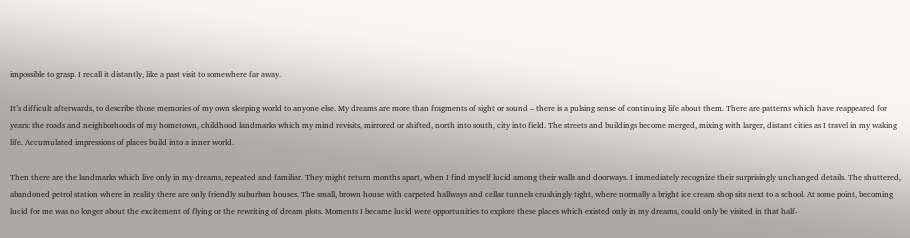impossible to grasp. I recall it distantly, like a past visit to somewhere far away.

It’s difficult afterwards, to describe those memories of my own sleeping world to anyone else. My dreams are more than fragments of sight or sound – there is a pulsing sense of continuing life about them. There are patterns which have reappeared for years: the roads and neighborhoods of my hometown, childhood landmarks which my mind revisits, mirrored or shifted, north into south, city into field. The streets and buildings become merged, mixing with larger, distant cities as I travel in my waking life. Accumulated impressions of places build into a inner world.

Then there are the landmarks which live only in my dreams, repeated and familiar. They might return months apart, when I find myself lucid among their walls and doorways. I immediately recognize their surprisingly unchanged details. The shuttered, abandoned petrol station where in reality there are only friendly suburban houses. The small, brown house with carpeted hallways and cellar tunnels crushingly tight, where normally a bright ice cream shop sits next to a school. At some point, becoming lucid for me was no longer about the excitement of flying or the rewriting of dream plots. Moments I became lucid were opportunities to explore these places which existed only in my dreams, could only be visited in that half-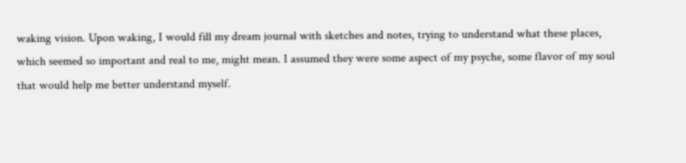waking vision. Upon waking, I would fill my dream journal with sketches and notes, trying to understand what these places, which seemed so important and real to me, might mean. I assumed they were some aspect of my psyche, some flavor of my soul that would help me better understand myself.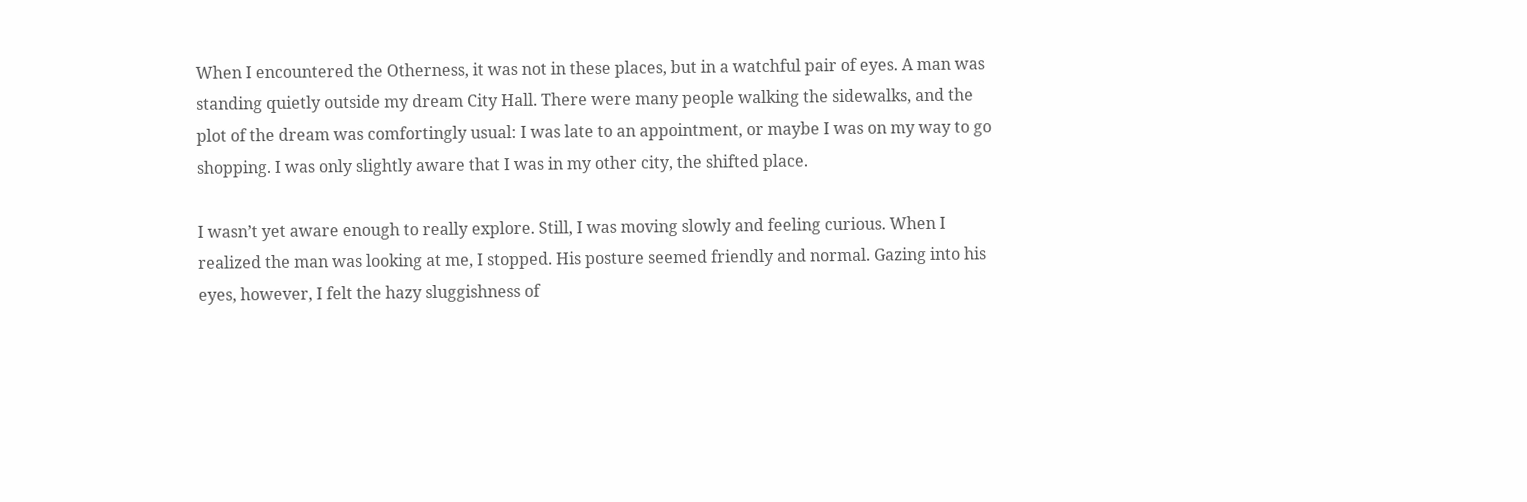When I encountered the Otherness, it was not in these places, but in a watchful pair of eyes. A man was standing quietly outside my dream City Hall. There were many people walking the sidewalks, and the plot of the dream was comfortingly usual: I was late to an appointment, or maybe I was on my way to go shopping. I was only slightly aware that I was in my other city, the shifted place.

I wasn’t yet aware enough to really explore. Still, I was moving slowly and feeling curious. When I realized the man was looking at me, I stopped. His posture seemed friendly and normal. Gazing into his eyes, however, I felt the hazy sluggishness of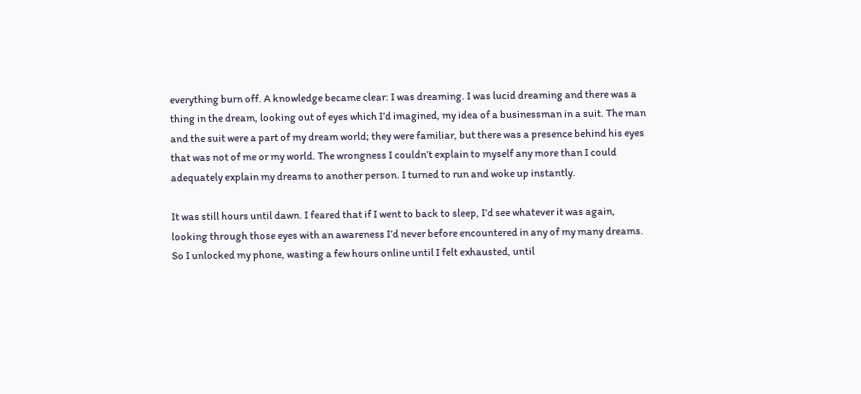everything burn off. A knowledge became clear: I was dreaming. I was lucid dreaming and there was a thing in the dream, looking out of eyes which I’d imagined, my idea of a businessman in a suit. The man and the suit were a part of my dream world; they were familiar, but there was a presence behind his eyes that was not of me or my world. The wrongness I couldn’t explain to myself any more than I could adequately explain my dreams to another person. I turned to run and woke up instantly.

It was still hours until dawn. I feared that if I went to back to sleep, I’d see whatever it was again, looking through those eyes with an awareness I’d never before encountered in any of my many dreams. So I unlocked my phone, wasting a few hours online until I felt exhausted, until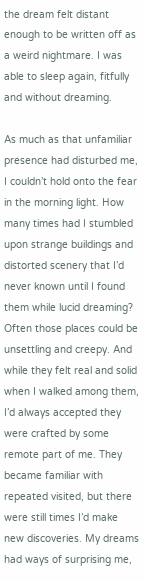the dream felt distant enough to be written off as a weird nightmare. I was able to sleep again, fitfully and without dreaming.

As much as that unfamiliar presence had disturbed me, I couldn’t hold onto the fear in the morning light. How many times had I stumbled upon strange buildings and distorted scenery that I’d never known until I found them while lucid dreaming? Often those places could be unsettling and creepy. And while they felt real and solid when I walked among them, I’d always accepted they were crafted by some remote part of me. They became familiar with repeated visited, but there were still times I’d make new discoveries. My dreams had ways of surprising me,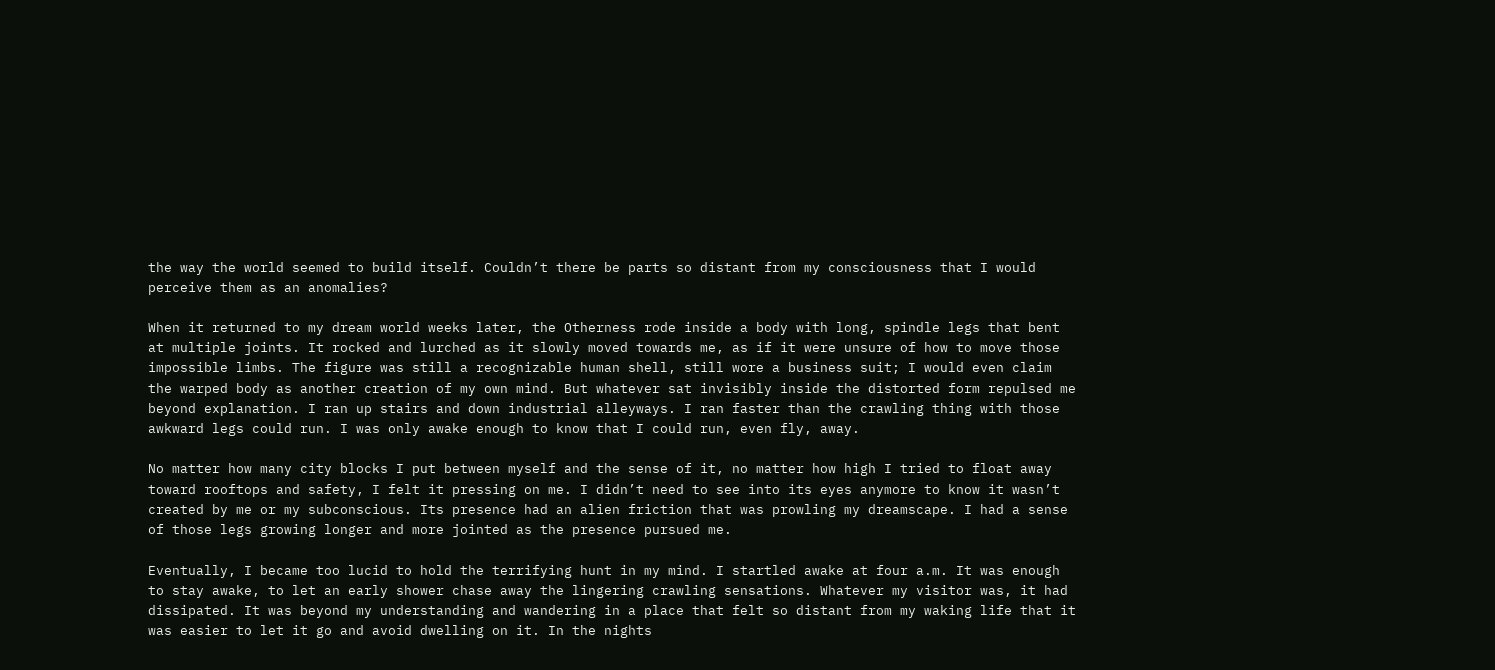the way the world seemed to build itself. Couldn’t there be parts so distant from my consciousness that I would perceive them as an anomalies?

When it returned to my dream world weeks later, the Otherness rode inside a body with long, spindle legs that bent at multiple joints. It rocked and lurched as it slowly moved towards me, as if it were unsure of how to move those impossible limbs. The figure was still a recognizable human shell, still wore a business suit; I would even claim the warped body as another creation of my own mind. But whatever sat invisibly inside the distorted form repulsed me beyond explanation. I ran up stairs and down industrial alleyways. I ran faster than the crawling thing with those awkward legs could run. I was only awake enough to know that I could run, even fly, away.

No matter how many city blocks I put between myself and the sense of it, no matter how high I tried to float away toward rooftops and safety, I felt it pressing on me. I didn’t need to see into its eyes anymore to know it wasn’t created by me or my subconscious. Its presence had an alien friction that was prowling my dreamscape. I had a sense of those legs growing longer and more jointed as the presence pursued me.

Eventually, I became too lucid to hold the terrifying hunt in my mind. I startled awake at four a.m. It was enough to stay awake, to let an early shower chase away the lingering crawling sensations. Whatever my visitor was, it had dissipated. It was beyond my understanding and wandering in a place that felt so distant from my waking life that it was easier to let it go and avoid dwelling on it. In the nights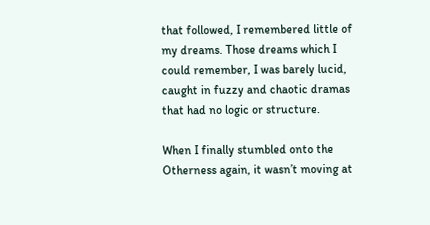that followed, I remembered little of my dreams. Those dreams which I could remember, I was barely lucid, caught in fuzzy and chaotic dramas that had no logic or structure.

When I finally stumbled onto the Otherness again, it wasn’t moving at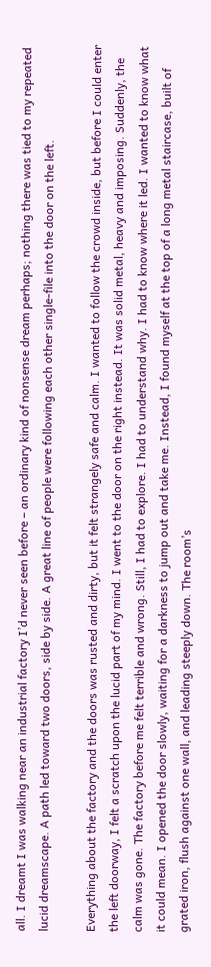all. I dreamt I was walking near an industrial factory I’d never seen before – an ordinary kind of nonsense dream perhaps; nothing there was tied to my repeated lucid dreamscape. A path led toward two doors, side by side. A great line of people were following each other single-file into the door on the left.

Everything about the factory and the doors was rusted and dirty, but it felt strangely safe and calm. I wanted to follow the crowd inside, but before I could enter the left doorway, I felt a scratch upon the lucid part of my mind. I went to the door on the right instead. It was solid metal, heavy and imposing. Suddenly, the calm was gone. The factory before me felt terrible and wrong. Still, I had to explore. I had to understand why. I had to know where it led. I wanted to know what it could mean. I opened the door slowly, waiting for a darkness to jump out and take me. Instead, I found myself at the top of a long metal staircase, built of grated iron, flush against one wall, and leading steeply down. The room’s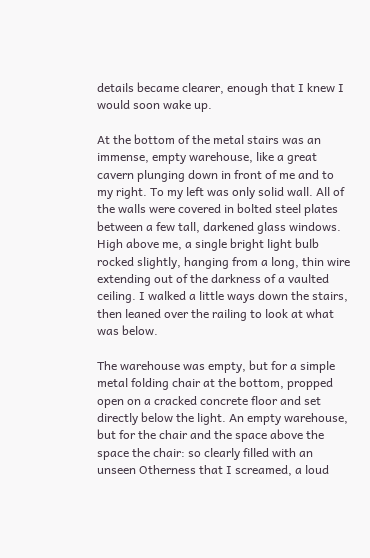details became clearer, enough that I knew I would soon wake up.

At the bottom of the metal stairs was an immense, empty warehouse, like a great cavern plunging down in front of me and to my right. To my left was only solid wall. All of the walls were covered in bolted steel plates between a few tall, darkened glass windows. High above me, a single bright light bulb rocked slightly, hanging from a long, thin wire extending out of the darkness of a vaulted ceiling. I walked a little ways down the stairs, then leaned over the railing to look at what was below.

The warehouse was empty, but for a simple metal folding chair at the bottom, propped open on a cracked concrete floor and set directly below the light. An empty warehouse, but for the chair and the space above the space the chair: so clearly filled with an unseen Otherness that I screamed, a loud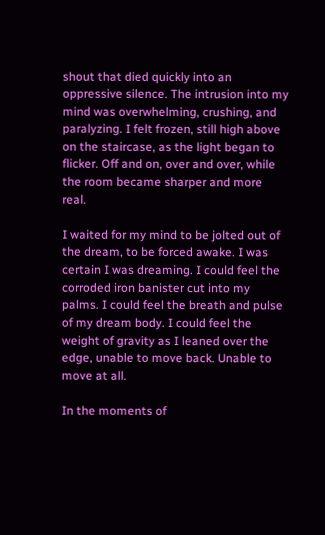shout that died quickly into an oppressive silence. The intrusion into my mind was overwhelming, crushing, and paralyzing. I felt frozen, still high above on the staircase, as the light began to flicker. Off and on, over and over, while the room became sharper and more real.

I waited for my mind to be jolted out of the dream, to be forced awake. I was certain I was dreaming. I could feel the corroded iron banister cut into my palms. I could feel the breath and pulse of my dream body. I could feel the weight of gravity as I leaned over the edge, unable to move back. Unable to move at all.

In the moments of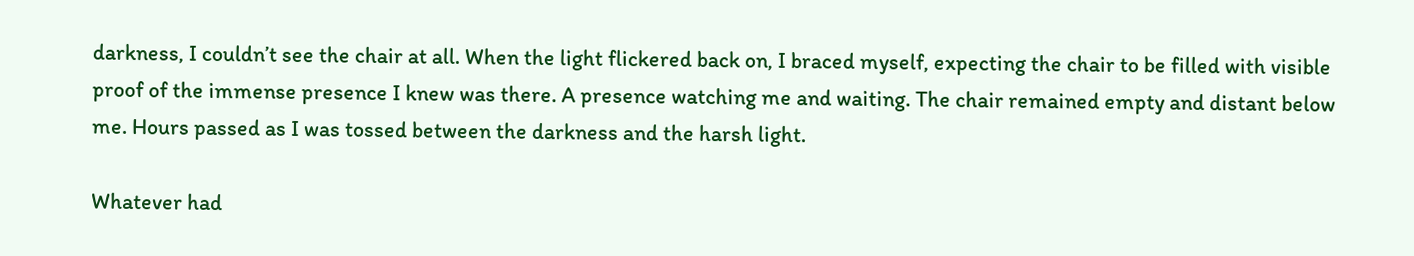darkness, I couldn’t see the chair at all. When the light flickered back on, I braced myself, expecting the chair to be filled with visible proof of the immense presence I knew was there. A presence watching me and waiting. The chair remained empty and distant below me. Hours passed as I was tossed between the darkness and the harsh light.

Whatever had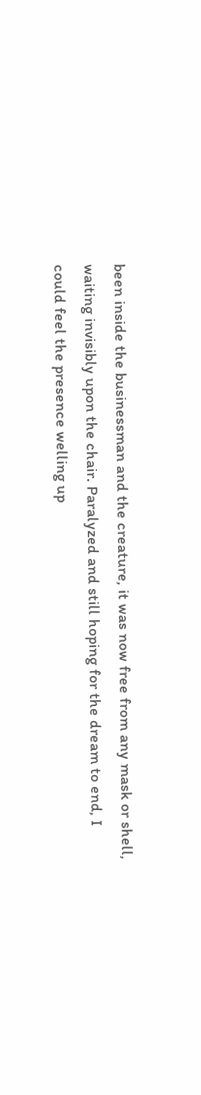been inside the businessman and the creature, it was now free from any mask or shell, waiting invisibly upon the chair. Paralyzed and still hoping for the dream to end, I could feel the presence welling up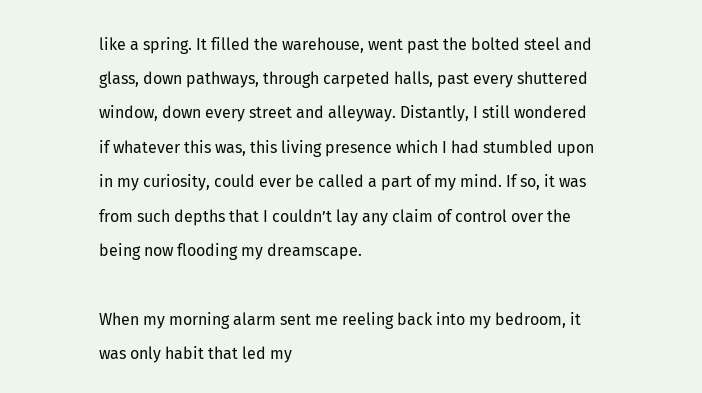like a spring. It filled the warehouse, went past the bolted steel and glass, down pathways, through carpeted halls, past every shuttered window, down every street and alleyway. Distantly, I still wondered if whatever this was, this living presence which I had stumbled upon in my curiosity, could ever be called a part of my mind. If so, it was from such depths that I couldn’t lay any claim of control over the being now flooding my dreamscape.

When my morning alarm sent me reeling back into my bedroom, it was only habit that led my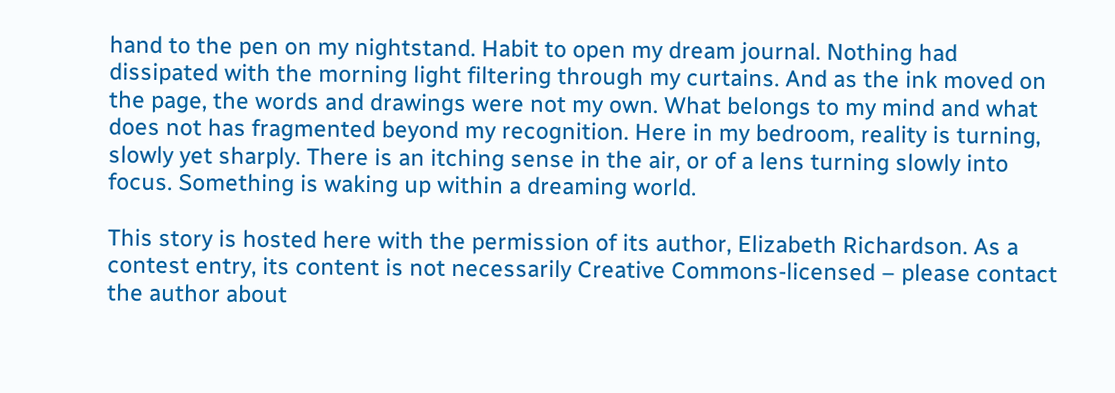hand to the pen on my nightstand. Habit to open my dream journal. Nothing had dissipated with the morning light filtering through my curtains. And as the ink moved on the page, the words and drawings were not my own. What belongs to my mind and what does not has fragmented beyond my recognition. Here in my bedroom, reality is turning, slowly yet sharply. There is an itching sense in the air, or of a lens turning slowly into focus. Something is waking up within a dreaming world.

This story is hosted here with the permission of its author, Elizabeth Richardson. As a contest entry, its content is not necessarily Creative Commons-licensed – please contact the author about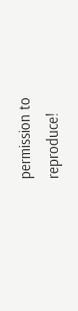permission to reproduce!